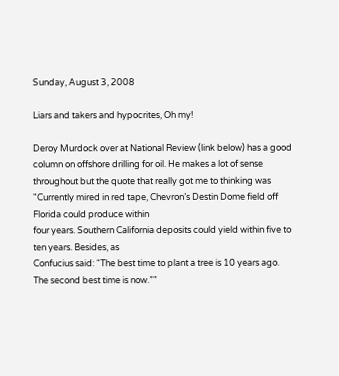Sunday, August 3, 2008

Liars and takers and hypocrites, Oh my!

Deroy Murdock over at National Review (link below) has a good column on offshore drilling for oil. He makes a lot of sense throughout but the quote that really got me to thinking was
"Currently mired in red tape, Chevron’s Destin Dome field off Florida could produce within
four years. Southern California deposits could yield within five to ten years. Besides, as
Confucius said: “The best time to plant a tree is 10 years ago. The second best time is now.”"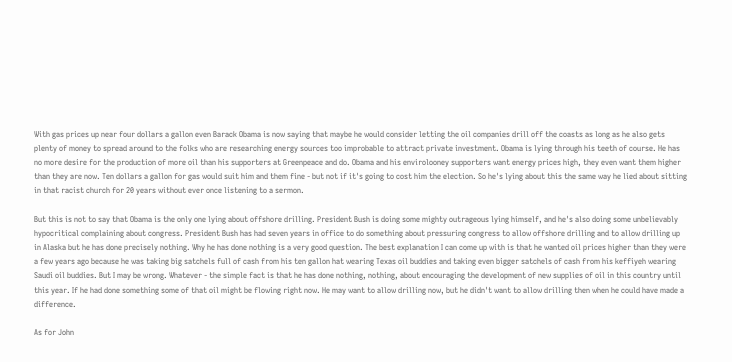With gas prices up near four dollars a gallon even Barack Obama is now saying that maybe he would consider letting the oil companies drill off the coasts as long as he also gets plenty of money to spread around to the folks who are researching energy sources too improbable to attract private investment. Obama is lying through his teeth of course. He has no more desire for the production of more oil than his supporters at Greenpeace and do. Obama and his envirolooney supporters want energy prices high, they even want them higher than they are now. Ten dollars a gallon for gas would suit him and them fine - but not if it's going to cost him the election. So he's lying about this the same way he lied about sitting in that racist church for 20 years without ever once listening to a sermon.

But this is not to say that Obama is the only one lying about offshore drilling. President Bush is doing some mighty outrageous lying himself, and he's also doing some unbelievably hypocritical complaining about congress. President Bush has had seven years in office to do something about pressuring congress to allow offshore drilling and to allow drilling up in Alaska but he has done precisely nothing. Why he has done nothing is a very good question. The best explanation I can come up with is that he wanted oil prices higher than they were a few years ago because he was taking big satchels full of cash from his ten gallon hat wearing Texas oil buddies and taking even bigger satchels of cash from his keffiyeh wearing Saudi oil buddies. But I may be wrong. Whatever - the simple fact is that he has done nothing, nothing, about encouraging the development of new supplies of oil in this country until this year. If he had done something some of that oil might be flowing right now. He may want to allow drilling now, but he didn't want to allow drilling then when he could have made a difference.

As for John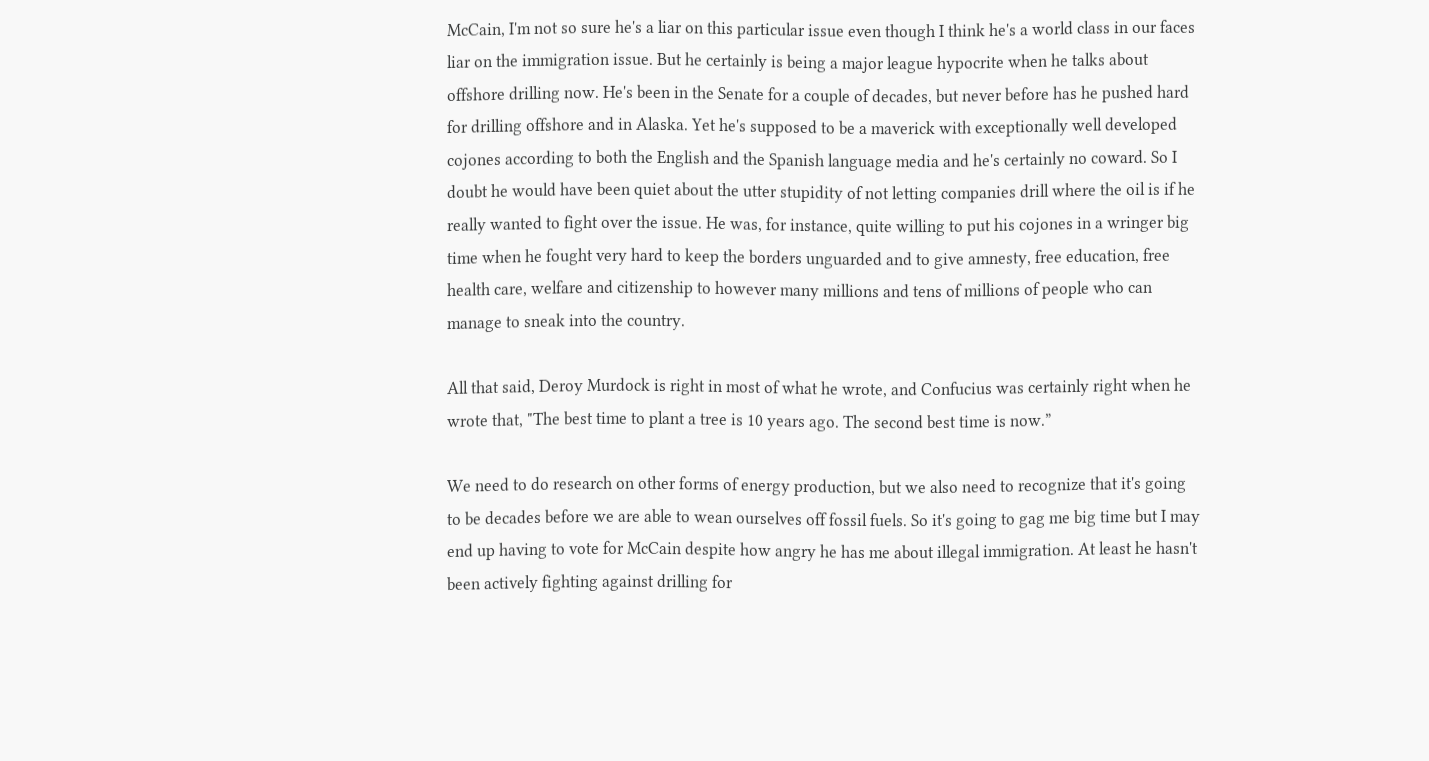McCain, I'm not so sure he's a liar on this particular issue even though I think he's a world class in our faces liar on the immigration issue. But he certainly is being a major league hypocrite when he talks about offshore drilling now. He's been in the Senate for a couple of decades, but never before has he pushed hard for drilling offshore and in Alaska. Yet he's supposed to be a maverick with exceptionally well developed cojones according to both the English and the Spanish language media and he's certainly no coward. So I doubt he would have been quiet about the utter stupidity of not letting companies drill where the oil is if he really wanted to fight over the issue. He was, for instance, quite willing to put his cojones in a wringer big time when he fought very hard to keep the borders unguarded and to give amnesty, free education, free health care, welfare and citizenship to however many millions and tens of millions of people who can manage to sneak into the country.

All that said, Deroy Murdock is right in most of what he wrote, and Confucius was certainly right when he wrote that, "The best time to plant a tree is 10 years ago. The second best time is now.”

We need to do research on other forms of energy production, but we also need to recognize that it's going to be decades before we are able to wean ourselves off fossil fuels. So it's going to gag me big time but I may end up having to vote for McCain despite how angry he has me about illegal immigration. At least he hasn't been actively fighting against drilling for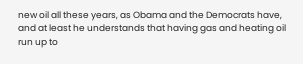new oil all these years, as Obama and the Democrats have, and at least he understands that having gas and heating oil run up to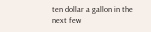ten dollar a gallon in the next few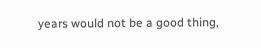years would not be a good thing,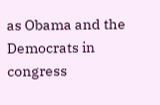as Obama and the Democrats in congress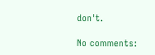don't.

No comments: